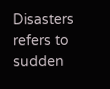Disasters refers to sudden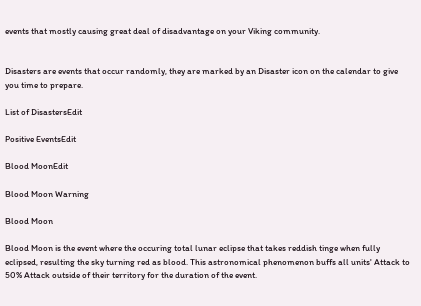events that mostly causing great deal of disadvantage on your Viking community.


Disasters are events that occur randomly, they are marked by an Disaster icon on the calendar to give you time to prepare.

List of DisastersEdit

Positive EventsEdit

Blood MoonEdit

Blood Moon Warning

Blood Moon

Blood Moon is the event where the occuring total lunar eclipse that takes reddish tinge when fully eclipsed, resulting the sky turning red as blood. This astronomical phenomenon buffs all units' Attack to 50% Attack outside of their territory for the duration of the event.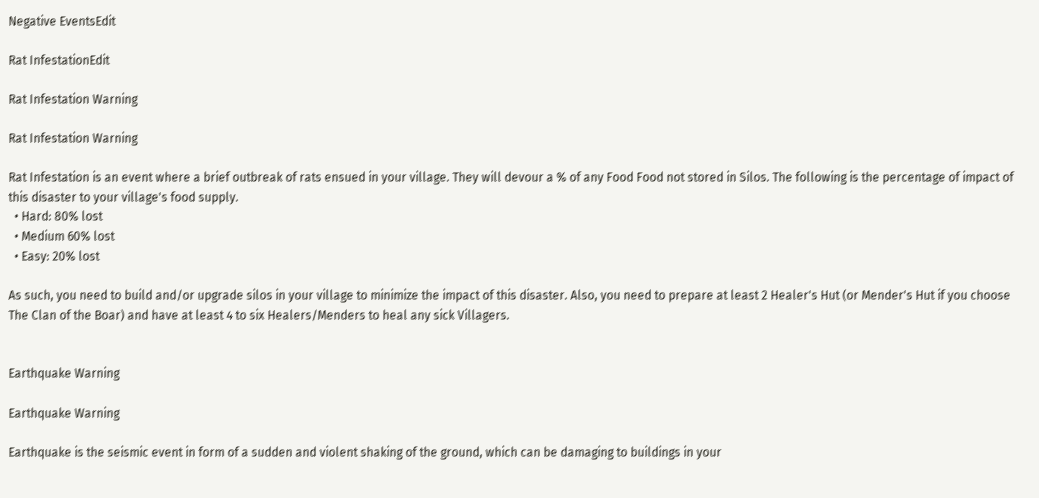Negative EventsEdit

Rat InfestationEdit

Rat Infestation Warning

Rat Infestation Warning

Rat Infestation is an event where a brief outbreak of rats ensued in your village. They will devour a % of any Food Food not stored in Silos. The following is the percentage of impact of this disaster to your village's food supply.
  • Hard: 80% lost
  • Medium 60% lost
  • Easy: 20% lost

As such, you need to build and/or upgrade silos in your village to minimize the impact of this disaster. Also, you need to prepare at least 2 Healer's Hut (or Mender's Hut if you choose The Clan of the Boar) and have at least 4 to six Healers/Menders to heal any sick Villagers.


Earthquake Warning

Earthquake Warning

Earthquake is the seismic event in form of a sudden and violent shaking of the ground, which can be damaging to buildings in your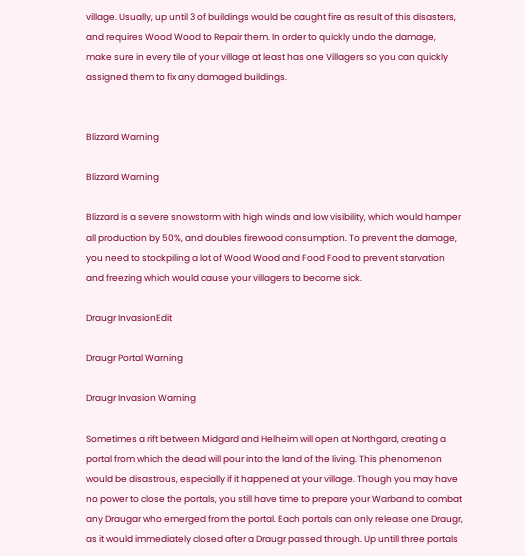village. Usually, up until 3 of buildings would be caught fire as result of this disasters, and requires Wood Wood to Repair them. In order to quickly undo the damage, make sure in every tile of your village at least has one Villagers so you can quickly assigned them to fix any damaged buildings.


Blizzard Warning

Blizzard Warning

Blizzard is a severe snowstorm with high winds and low visibility, which would hamper all production by 50%, and doubles firewood consumption. To prevent the damage, you need to stockpiling a lot of Wood Wood and Food Food to prevent starvation and freezing which would cause your villagers to become sick.

Draugr InvasionEdit

Draugr Portal Warning

Draugr Invasion Warning

Sometimes a rift between Midgard and Helheim will open at Northgard, creating a portal from which the dead will pour into the land of the living. This phenomenon would be disastrous, especially if it happened at your village. Though you may have no power to close the portals, you still have time to prepare your Warband to combat any Draugar who emerged from the portal. Each portals can only release one Draugr, as it would immediately closed after a Draugr passed through. Up untill three portals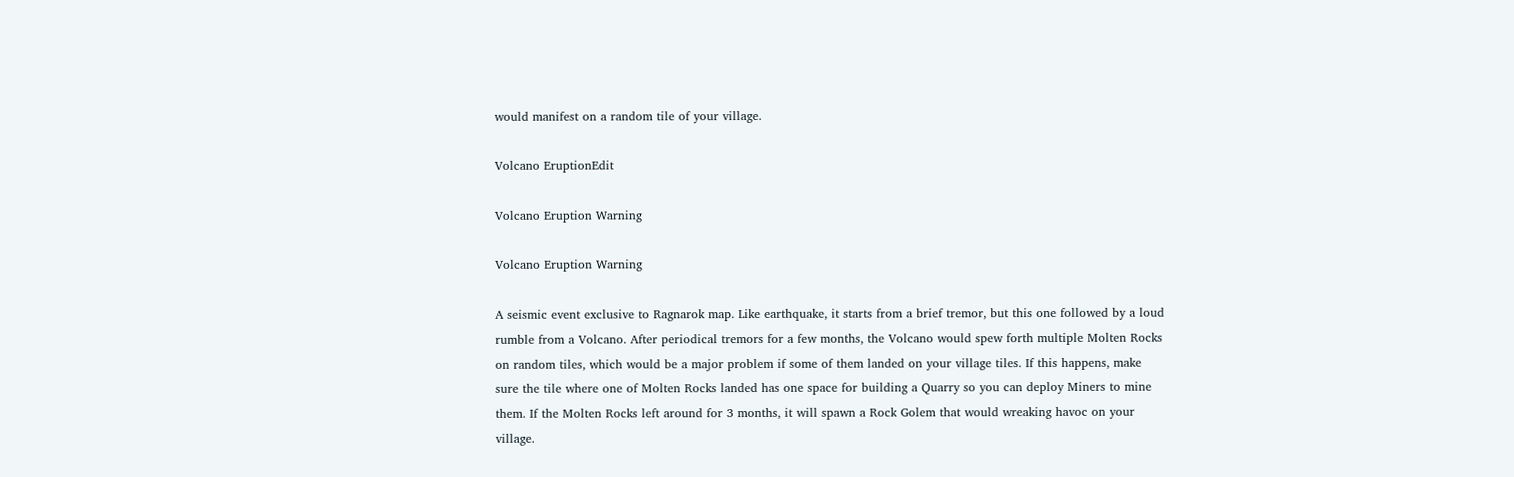would manifest on a random tile of your village.

Volcano EruptionEdit

Volcano Eruption Warning

Volcano Eruption Warning

A seismic event exclusive to Ragnarok map. Like earthquake, it starts from a brief tremor, but this one followed by a loud rumble from a Volcano. After periodical tremors for a few months, the Volcano would spew forth multiple Molten Rocks on random tiles, which would be a major problem if some of them landed on your village tiles. If this happens, make sure the tile where one of Molten Rocks landed has one space for building a Quarry so you can deploy Miners to mine them. If the Molten Rocks left around for 3 months, it will spawn a Rock Golem that would wreaking havoc on your village.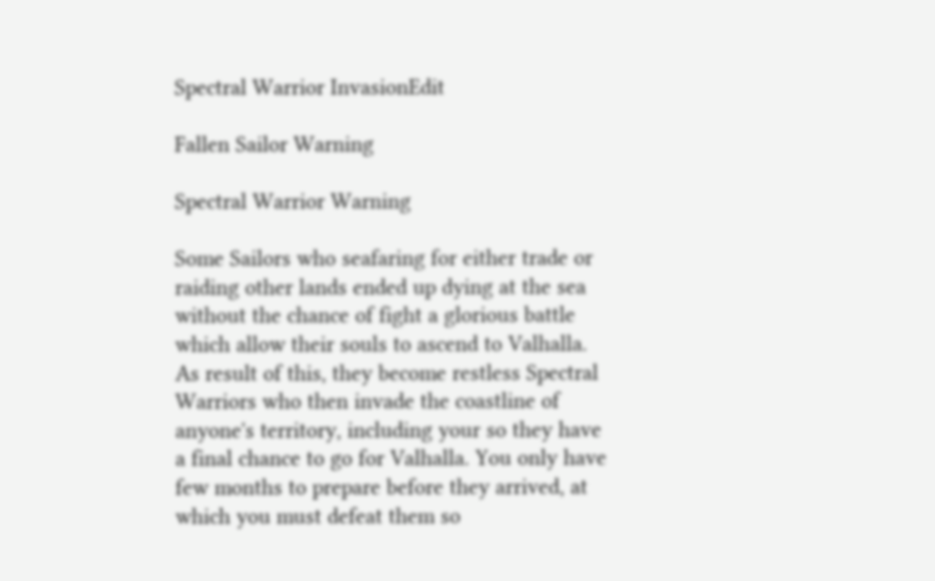Spectral Warrior InvasionEdit

Fallen Sailor Warning

Spectral Warrior Warning

Some Sailors who seafaring for either trade or raiding other lands ended up dying at the sea without the chance of fight a glorious battle which allow their souls to ascend to Valhalla. As result of this, they become restless Spectral Warriors who then invade the coastline of anyone's territory, including your so they have a final chance to go for Valhalla. You only have few months to prepare before they arrived, at which you must defeat them so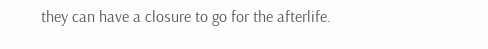they can have a closure to go for the afterlife.